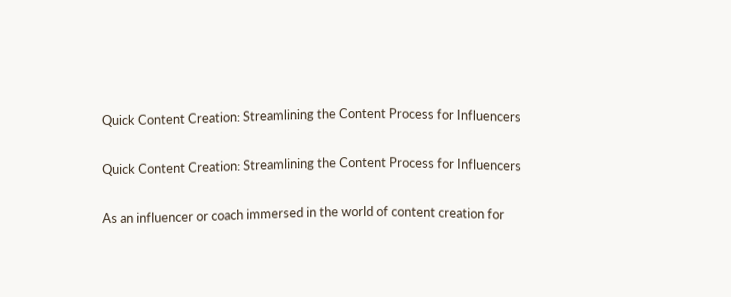Quick Content Creation: Streamlining the Content Process for Influencers

Quick Content Creation: Streamlining the Content Process for Influencers

As an influencer or coach immersed in the world of content creation for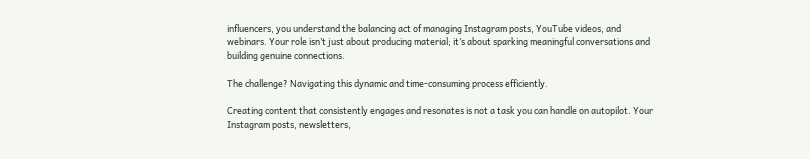influencers, you understand the balancing act of managing Instagram posts, YouTube videos, and webinars. Your role isn’t just about producing material; it’s about sparking meaningful conversations and building genuine connections.

The challenge? Navigating this dynamic and time-consuming process efficiently.

Creating content that consistently engages and resonates is not a task you can handle on autopilot. Your Instagram posts, newsletters,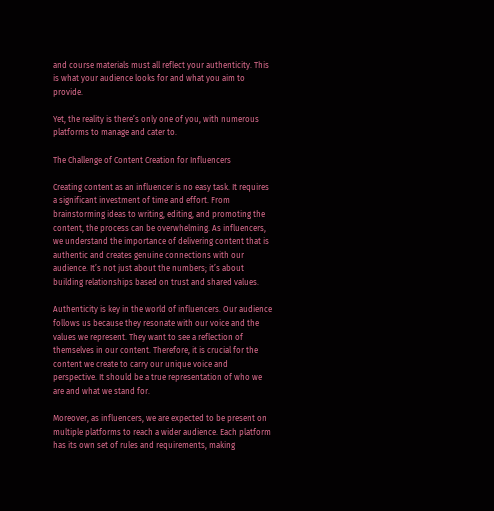and course materials must all reflect your authenticity. This is what your audience looks for and what you aim to provide.

Yet, the reality is there’s only one of you, with numerous platforms to manage and cater to.

The Challenge of Content Creation for Influencers

Creating content as an influencer is no easy task. It requires a significant investment of time and effort. From brainstorming ideas to writing, editing, and promoting the content, the process can be overwhelming. As influencers, we understand the importance of delivering content that is authentic and creates genuine connections with our audience. It’s not just about the numbers; it’s about building relationships based on trust and shared values.

Authenticity is key in the world of influencers. Our audience follows us because they resonate with our voice and the values we represent. They want to see a reflection of themselves in our content. Therefore, it is crucial for the content we create to carry our unique voice and perspective. It should be a true representation of who we are and what we stand for.

Moreover, as influencers, we are expected to be present on multiple platforms to reach a wider audience. Each platform has its own set of rules and requirements, making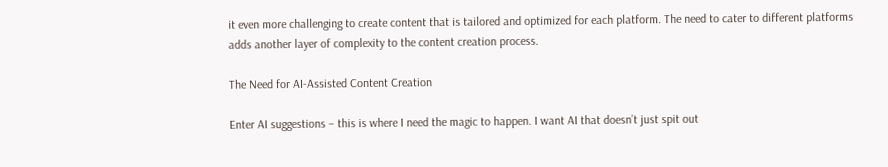it even more challenging to create content that is tailored and optimized for each platform. The need to cater to different platforms adds another layer of complexity to the content creation process.

The Need for AI-Assisted Content Creation

Enter AI suggestions – this is where I need the magic to happen. I want AI that doesn’t just spit out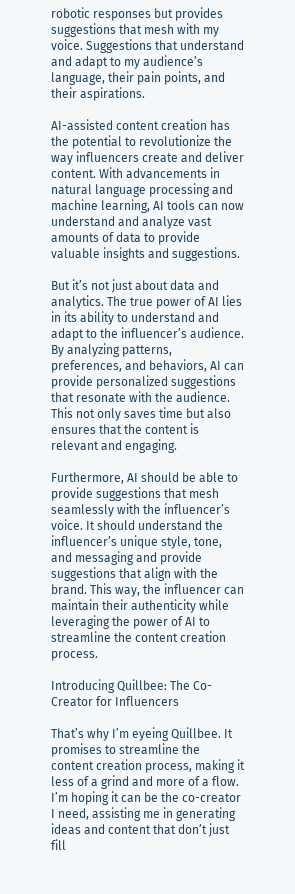robotic responses but provides suggestions that mesh with my voice. Suggestions that understand and adapt to my audience’s language, their pain points, and their aspirations.

AI-assisted content creation has the potential to revolutionize the way influencers create and deliver content. With advancements in natural language processing and machine learning, AI tools can now understand and analyze vast amounts of data to provide valuable insights and suggestions.

But it’s not just about data and analytics. The true power of AI lies in its ability to understand and adapt to the influencer’s audience. By analyzing patterns, preferences, and behaviors, AI can provide personalized suggestions that resonate with the audience. This not only saves time but also ensures that the content is relevant and engaging.

Furthermore, AI should be able to provide suggestions that mesh seamlessly with the influencer’s voice. It should understand the influencer’s unique style, tone, and messaging and provide suggestions that align with the brand. This way, the influencer can maintain their authenticity while leveraging the power of AI to streamline the content creation process.

Introducing Quillbee: The Co-Creator for Influencers

That’s why I’m eyeing Quillbee. It promises to streamline the content creation process, making it less of a grind and more of a flow. I’m hoping it can be the co-creator I need, assisting me in generating ideas and content that don’t just fill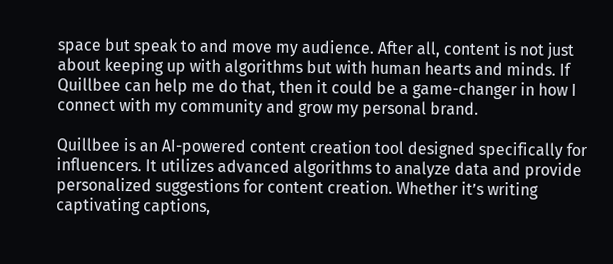space but speak to and move my audience. After all, content is not just about keeping up with algorithms but with human hearts and minds. If Quillbee can help me do that, then it could be a game-changer in how I connect with my community and grow my personal brand.

Quillbee is an AI-powered content creation tool designed specifically for influencers. It utilizes advanced algorithms to analyze data and provide personalized suggestions for content creation. Whether it’s writing captivating captions,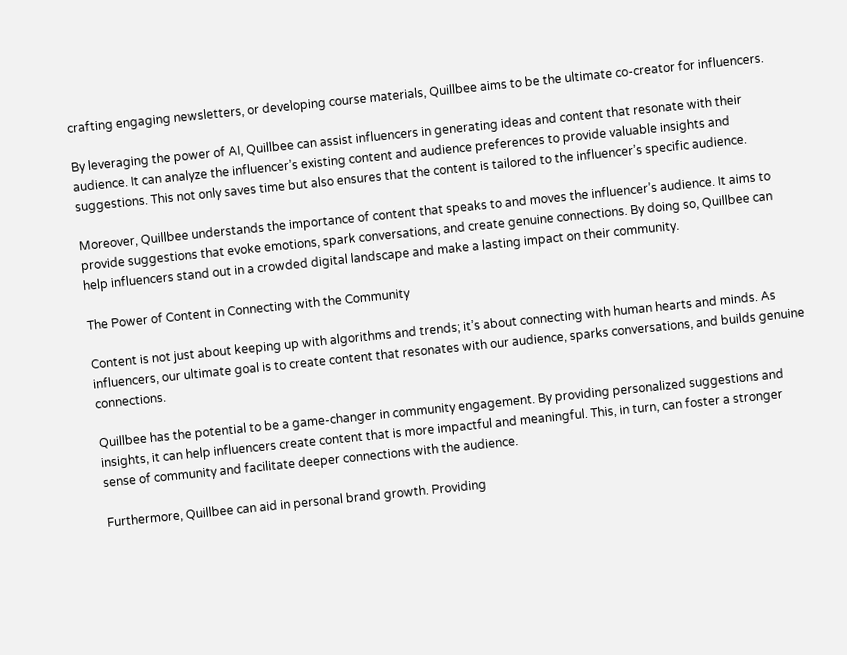crafting engaging newsletters, or developing course materials, Quillbee aims to be the ultimate co-creator for influencers.

By leveraging the power of AI, Quillbee can assist influencers in generating ideas and content that resonate with their audience. It can analyze the influencer’s existing content and audience preferences to provide valuable insights and suggestions. This not only saves time but also ensures that the content is tailored to the influencer’s specific audience.

Moreover, Quillbee understands the importance of content that speaks to and moves the influencer’s audience. It aims to provide suggestions that evoke emotions, spark conversations, and create genuine connections. By doing so, Quillbee can help influencers stand out in a crowded digital landscape and make a lasting impact on their community.

The Power of Content in Connecting with the Community

Content is not just about keeping up with algorithms and trends; it’s about connecting with human hearts and minds. As influencers, our ultimate goal is to create content that resonates with our audience, sparks conversations, and builds genuine connections.

Quillbee has the potential to be a game-changer in community engagement. By providing personalized suggestions and insights, it can help influencers create content that is more impactful and meaningful. This, in turn, can foster a stronger sense of community and facilitate deeper connections with the audience.

Furthermore, Quillbee can aid in personal brand growth. Providing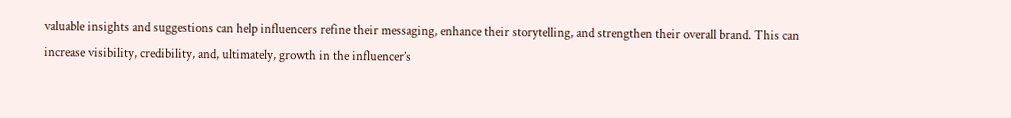valuable insights and suggestions can help influencers refine their messaging, enhance their storytelling, and strengthen their overall brand. This can increase visibility, credibility, and, ultimately, growth in the influencer’s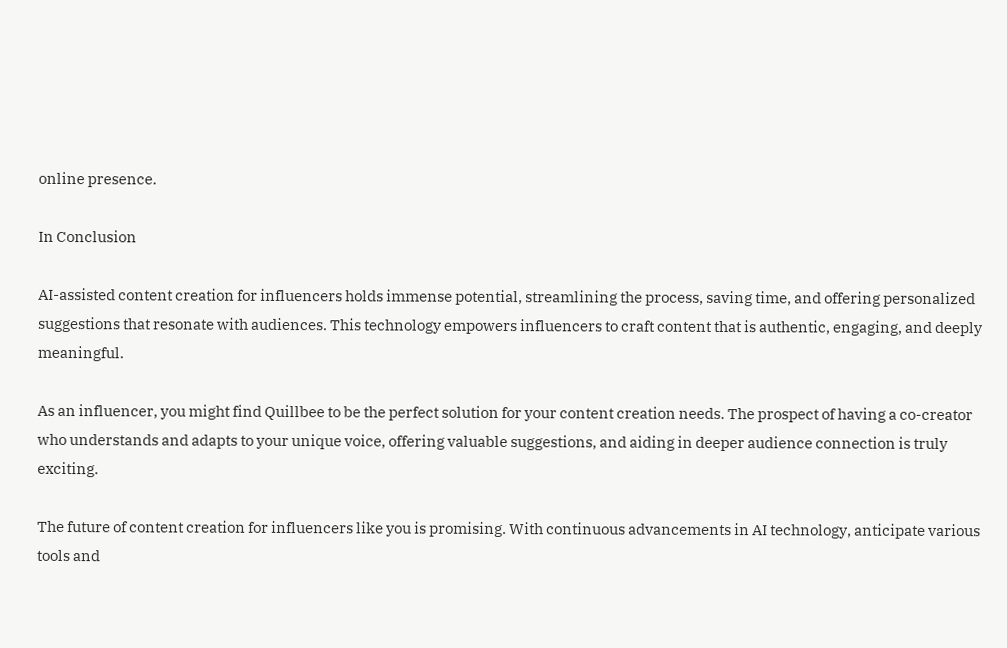online presence.

In Conclusion

AI-assisted content creation for influencers holds immense potential, streamlining the process, saving time, and offering personalized suggestions that resonate with audiences. This technology empowers influencers to craft content that is authentic, engaging, and deeply meaningful.

As an influencer, you might find Quillbee to be the perfect solution for your content creation needs. The prospect of having a co-creator who understands and adapts to your unique voice, offering valuable suggestions, and aiding in deeper audience connection is truly exciting.

The future of content creation for influencers like you is promising. With continuous advancements in AI technology, anticipate various tools and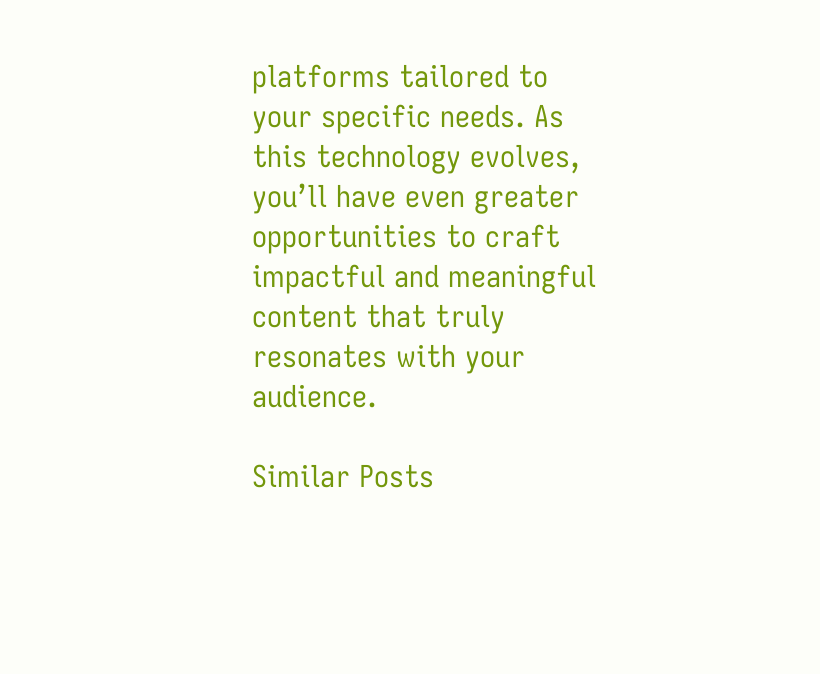platforms tailored to your specific needs. As this technology evolves, you’ll have even greater opportunities to craft impactful and meaningful content that truly resonates with your audience.

Similar Posts